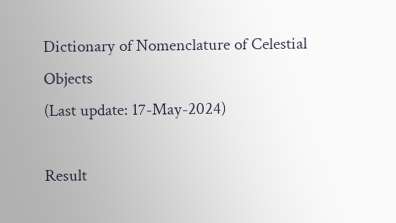Dictionary of Nomenclature of Celestial Objects
(Last update: 17-May-2024)

Result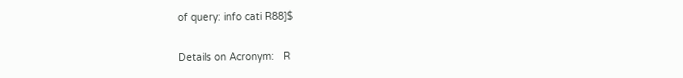of query: info cati R88]$

Details on Acronym:   R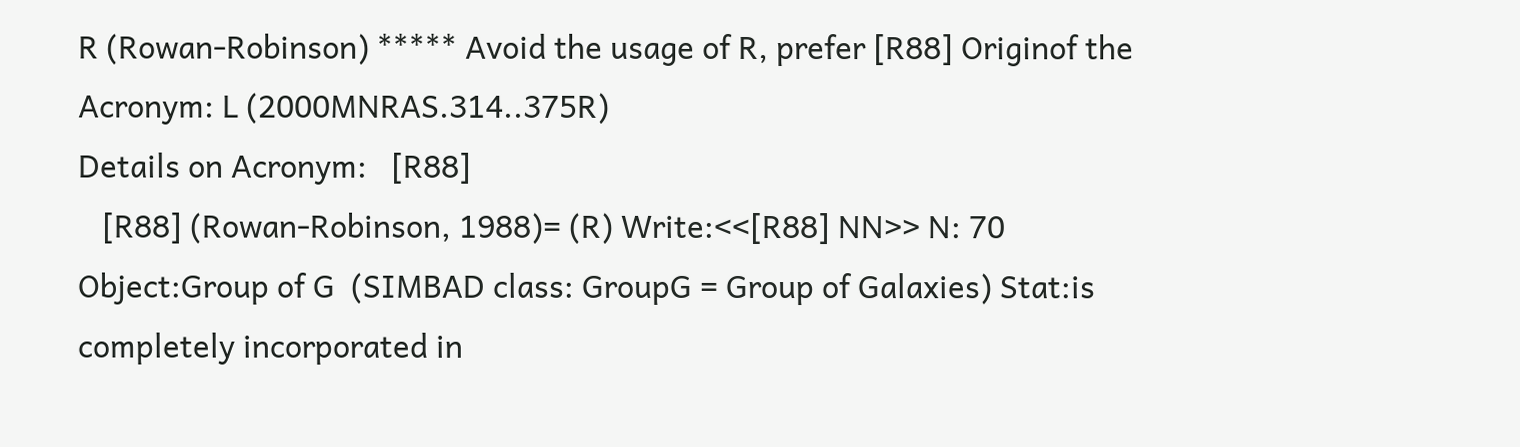R (Rowan-Robinson) ***** Avoid the usage of R, prefer [R88] Originof the Acronym: L (2000MNRAS.314..375R)
Details on Acronym:   [R88]
   [R88] (Rowan-Robinson, 1988)= (R) Write:<<[R88] NN>> N: 70 Object:Group of G  (SIMBAD class: GroupG = Group of Galaxies) Stat:is completely incorporated in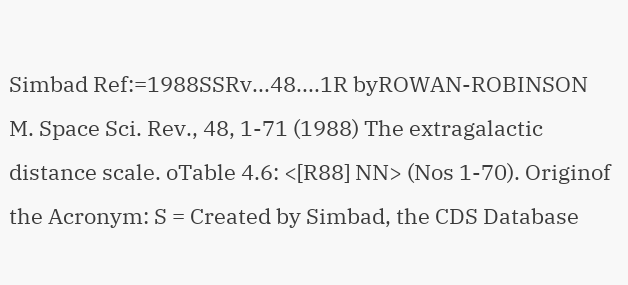Simbad Ref:=1988SSRv...48....1R byROWAN-ROBINSON M. Space Sci. Rev., 48, 1-71 (1988) The extragalactic distance scale. oTable 4.6: <[R88] NN> (Nos 1-70). Originof the Acronym: S = Created by Simbad, the CDS Database